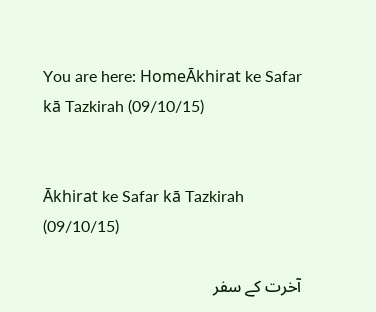You are here: HomeĀkhirat ke Safar kā Tazkirah (09/10/15)


Ākhirat ke Safar kā Tazkirah (09/10/15)

آخرت کے سفر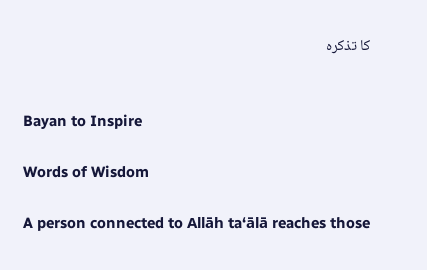کا تذکرہ


Bayan to Inspire

Words of Wisdom

A person connected to Allāh ta‘ālā reaches those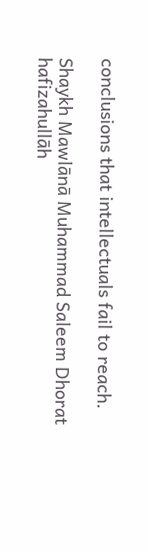conclusions that intellectuals fail to reach.

Shaykh Mawlānā Muhammad Saleem Dhorat hafizahullāh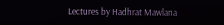Lectures by Hadhrat Mawlana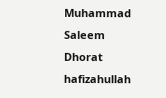Muhammad Saleem Dhorat hafizahullah